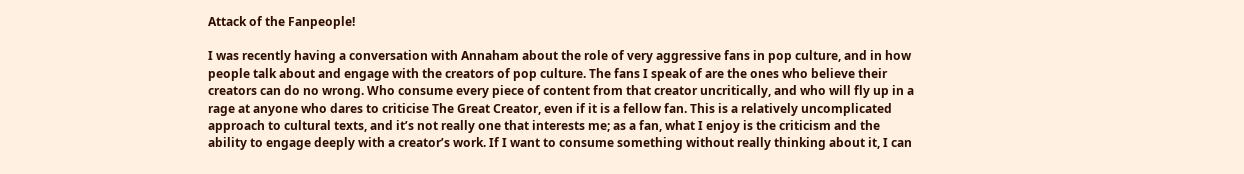Attack of the Fanpeople!

I was recently having a conversation with Annaham about the role of very aggressive fans in pop culture, and in how people talk about and engage with the creators of pop culture. The fans I speak of are the ones who believe their creators can do no wrong. Who consume every piece of content from that creator uncritically, and who will fly up in a rage at anyone who dares to criticise The Great Creator, even if it is a fellow fan. This is a relatively uncomplicated approach to cultural texts, and it’s not really one that interests me; as a fan, what I enjoy is the criticism and the ability to engage deeply with a creator’s work. If I want to consume something without really thinking about it, I can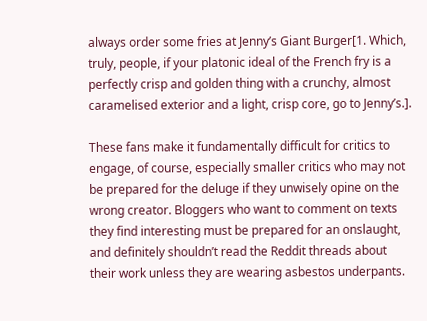always order some fries at Jenny’s Giant Burger[1. Which, truly, people, if your platonic ideal of the French fry is a perfectly crisp and golden thing with a crunchy, almost caramelised exterior and a light, crisp core, go to Jenny’s.].

These fans make it fundamentally difficult for critics to engage, of course, especially smaller critics who may not be prepared for the deluge if they unwisely opine on the wrong creator. Bloggers who want to comment on texts they find interesting must be prepared for an onslaught, and definitely shouldn’t read the Reddit threads about their work unless they are wearing asbestos underpants.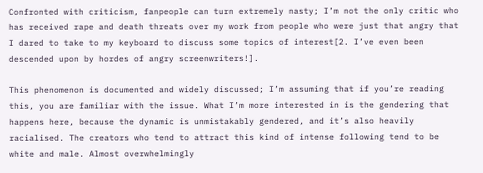Confronted with criticism, fanpeople can turn extremely nasty; I’m not the only critic who has received rape and death threats over my work from people who were just that angry that I dared to take to my keyboard to discuss some topics of interest[2. I’ve even been descended upon by hordes of angry screenwriters!].

This phenomenon is documented and widely discussed; I’m assuming that if you’re reading this, you are familiar with the issue. What I’m more interested in is the gendering that happens here, because the dynamic is unmistakably gendered, and it’s also heavily racialised. The creators who tend to attract this kind of intense following tend to be white and male. Almost overwhelmingly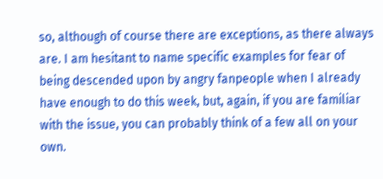so, although of course there are exceptions, as there always are. I am hesitant to name specific examples for fear of being descended upon by angry fanpeople when I already have enough to do this week, but, again, if you are familiar with the issue, you can probably think of a few all on your own.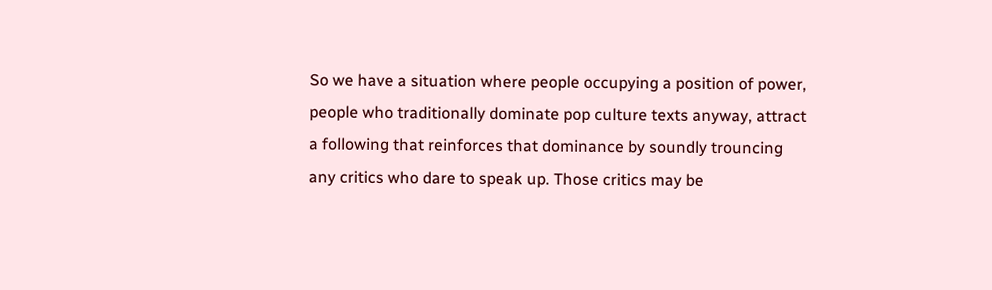So we have a situation where people occupying a position of power, people who traditionally dominate pop culture texts anyway, attract a following that reinforces that dominance by soundly trouncing any critics who dare to speak up. Those critics may be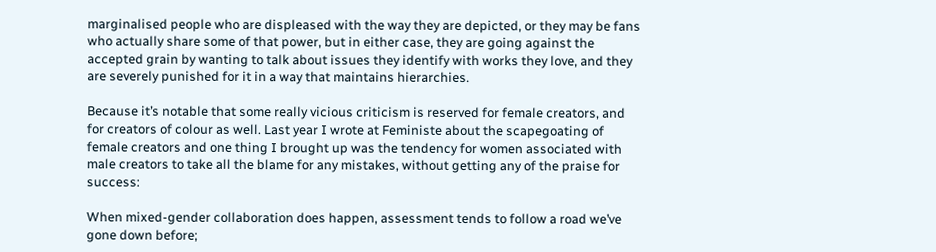marginalised people who are displeased with the way they are depicted, or they may be fans who actually share some of that power, but in either case, they are going against the accepted grain by wanting to talk about issues they identify with works they love, and they are severely punished for it in a way that maintains hierarchies.

Because it’s notable that some really vicious criticism is reserved for female creators, and for creators of colour as well. Last year I wrote at Feministe about the scapegoating of female creators and one thing I brought up was the tendency for women associated with male creators to take all the blame for any mistakes, without getting any of the praise for success:

When mixed-gender collaboration does happen, assessment tends to follow a road we’ve gone down before;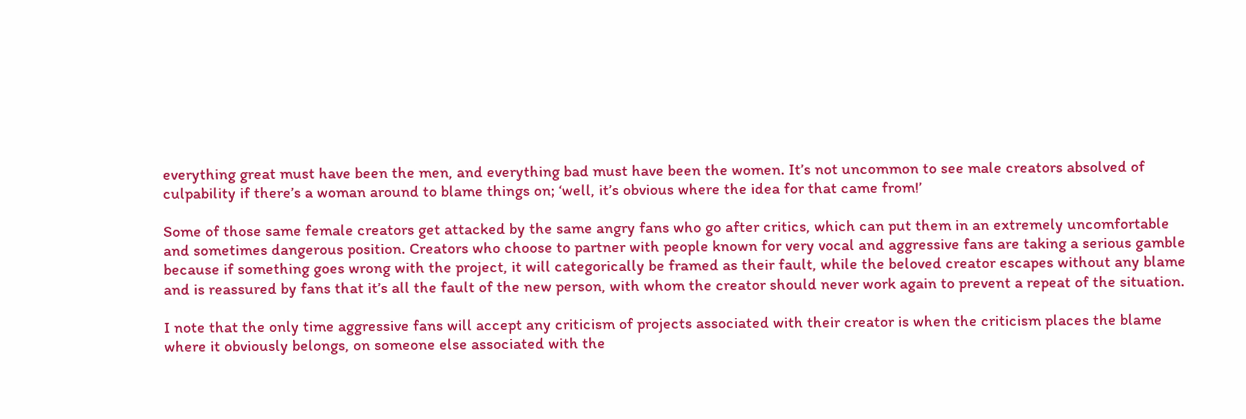everything great must have been the men, and everything bad must have been the women. It’s not uncommon to see male creators absolved of culpability if there’s a woman around to blame things on; ‘well, it’s obvious where the idea for that came from!’

Some of those same female creators get attacked by the same angry fans who go after critics, which can put them in an extremely uncomfortable and sometimes dangerous position. Creators who choose to partner with people known for very vocal and aggressive fans are taking a serious gamble because if something goes wrong with the project, it will categorically be framed as their fault, while the beloved creator escapes without any blame and is reassured by fans that it’s all the fault of the new person, with whom the creator should never work again to prevent a repeat of the situation.

I note that the only time aggressive fans will accept any criticism of projects associated with their creator is when the criticism places the blame where it obviously belongs, on someone else associated with the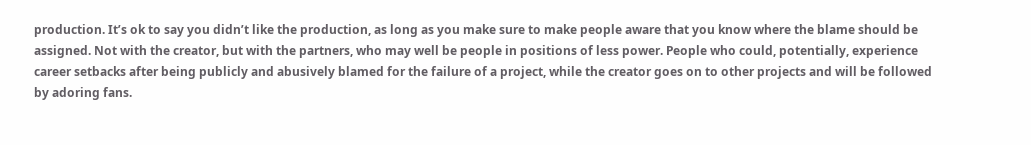production. It’s ok to say you didn’t like the production, as long as you make sure to make people aware that you know where the blame should be assigned. Not with the creator, but with the partners, who may well be people in positions of less power. People who could, potentially, experience career setbacks after being publicly and abusively blamed for the failure of a project, while the creator goes on to other projects and will be followed by adoring fans.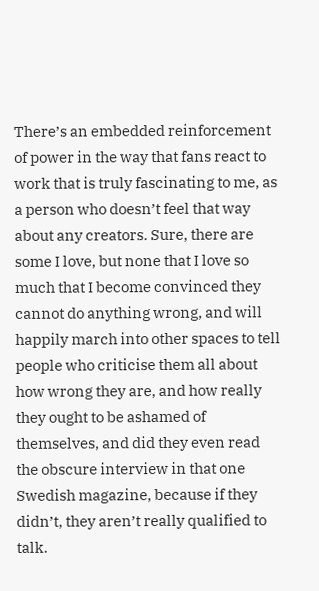There’s an embedded reinforcement of power in the way that fans react to work that is truly fascinating to me, as a person who doesn’t feel that way about any creators. Sure, there are some I love, but none that I love so much that I become convinced they cannot do anything wrong, and will happily march into other spaces to tell people who criticise them all about how wrong they are, and how really they ought to be ashamed of themselves, and did they even read the obscure interview in that one Swedish magazine, because if they didn’t, they aren’t really qualified to talk.